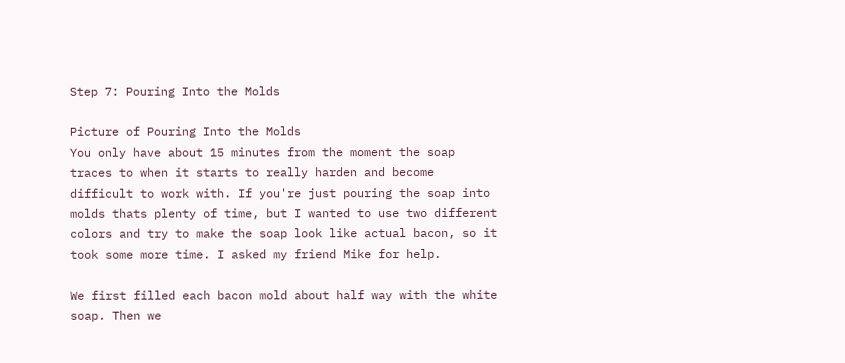Step 7: Pouring Into the Molds

Picture of Pouring Into the Molds
You only have about 15 minutes from the moment the soap traces to when it starts to really harden and become difficult to work with. If you're just pouring the soap into molds thats plenty of time, but I wanted to use two different colors and try to make the soap look like actual bacon, so it took some more time. I asked my friend Mike for help.

We first filled each bacon mold about half way with the white soap. Then we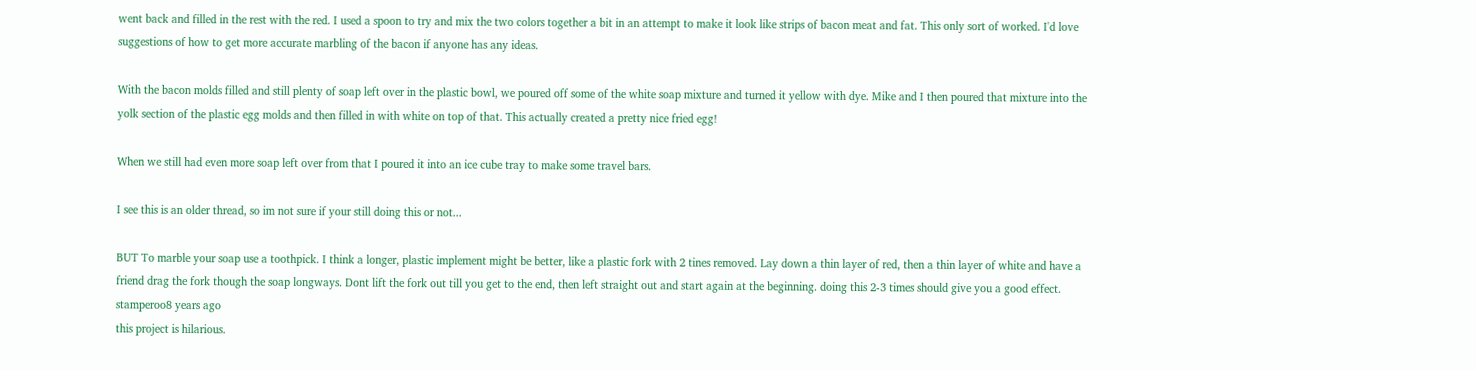went back and filled in the rest with the red. I used a spoon to try and mix the two colors together a bit in an attempt to make it look like strips of bacon meat and fat. This only sort of worked. I'd love suggestions of how to get more accurate marbling of the bacon if anyone has any ideas.

With the bacon molds filled and still plenty of soap left over in the plastic bowl, we poured off some of the white soap mixture and turned it yellow with dye. Mike and I then poured that mixture into the yolk section of the plastic egg molds and then filled in with white on top of that. This actually created a pretty nice fried egg!

When we still had even more soap left over from that I poured it into an ice cube tray to make some travel bars.

I see this is an older thread, so im not sure if your still doing this or not...

BUT To marble your soap use a toothpick. I think a longer, plastic implement might be better, like a plastic fork with 2 tines removed. Lay down a thin layer of red, then a thin layer of white and have a friend drag the fork though the soap longways. Dont lift the fork out till you get to the end, then left straight out and start again at the beginning. doing this 2-3 times should give you a good effect.
stamperoo8 years ago
this project is hilarious.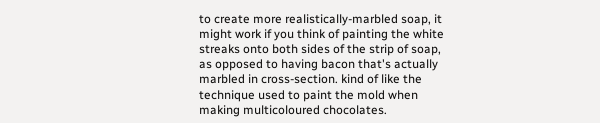to create more realistically-marbled soap, it might work if you think of painting the white streaks onto both sides of the strip of soap, as opposed to having bacon that's actually marbled in cross-section. kind of like the technique used to paint the mold when making multicoloured chocolates.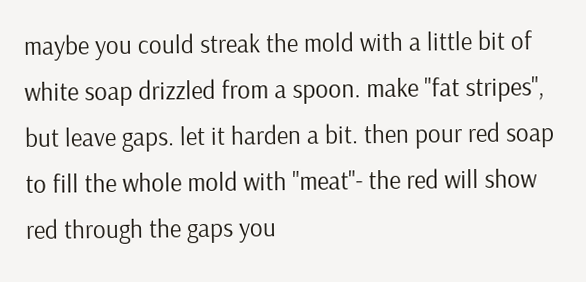maybe you could streak the mold with a little bit of white soap drizzled from a spoon. make "fat stripes", but leave gaps. let it harden a bit. then pour red soap to fill the whole mold with "meat"- the red will show red through the gaps you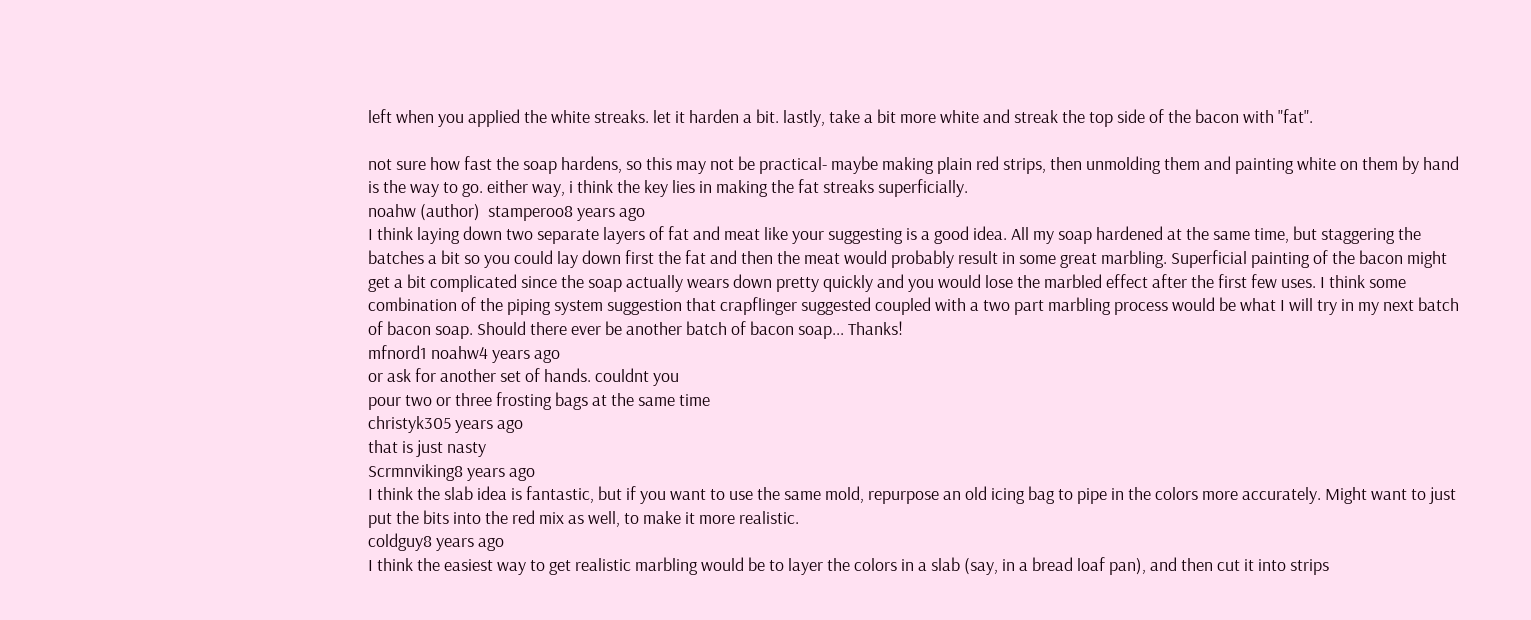left when you applied the white streaks. let it harden a bit. lastly, take a bit more white and streak the top side of the bacon with "fat".

not sure how fast the soap hardens, so this may not be practical- maybe making plain red strips, then unmolding them and painting white on them by hand is the way to go. either way, i think the key lies in making the fat streaks superficially.
noahw (author)  stamperoo8 years ago
I think laying down two separate layers of fat and meat like your suggesting is a good idea. All my soap hardened at the same time, but staggering the batches a bit so you could lay down first the fat and then the meat would probably result in some great marbling. Superficial painting of the bacon might get a bit complicated since the soap actually wears down pretty quickly and you would lose the marbled effect after the first few uses. I think some combination of the piping system suggestion that crapflinger suggested coupled with a two part marbling process would be what I will try in my next batch of bacon soap. Should there ever be another batch of bacon soap... Thanks!
mfnord1 noahw4 years ago
or ask for another set of hands. couldnt you
pour two or three frosting bags at the same time
christyk305 years ago
that is just nasty
Scrmnviking8 years ago
I think the slab idea is fantastic, but if you want to use the same mold, repurpose an old icing bag to pipe in the colors more accurately. Might want to just put the bits into the red mix as well, to make it more realistic.
coldguy8 years ago
I think the easiest way to get realistic marbling would be to layer the colors in a slab (say, in a bread loaf pan), and then cut it into strips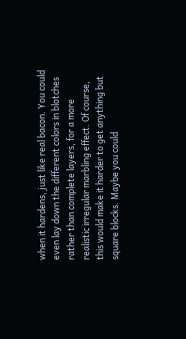when it hardens, just like real bacon. You could even lay down the different colors in blotches rather than complete layers, for a more realistic irregular marbling effect. Of course, this would make it harder to get anything but square blocks. Maybe you could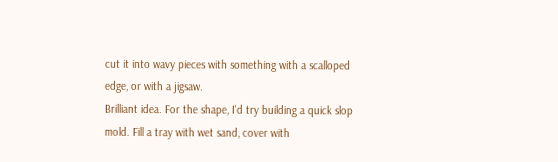cut it into wavy pieces with something with a scalloped edge, or with a jigsaw.
Brilliant idea. For the shape, I'd try building a quick slop mold. Fill a tray with wet sand, cover with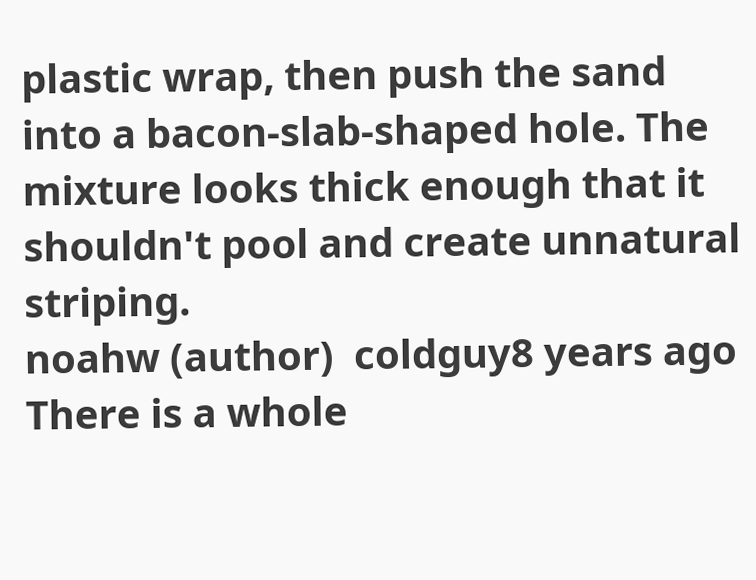plastic wrap, then push the sand into a bacon-slab-shaped hole. The mixture looks thick enough that it shouldn't pool and create unnatural striping.
noahw (author)  coldguy8 years ago
There is a whole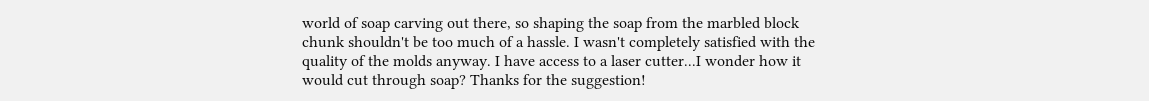world of soap carving out there, so shaping the soap from the marbled block chunk shouldn't be too much of a hassle. I wasn't completely satisfied with the quality of the molds anyway. I have access to a laser cutter...I wonder how it would cut through soap? Thanks for the suggestion!